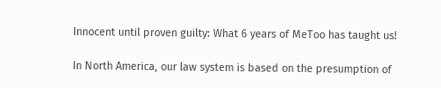Innocent until proven guilty: What 6 years of MeToo has taught us!

In North America, our law system is based on the presumption of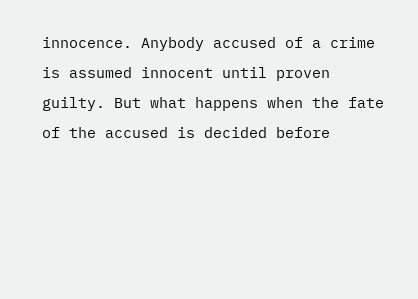innocence. Anybody accused of a crime is assumed innocent until proven guilty. But what happens when the fate of the accused is decided before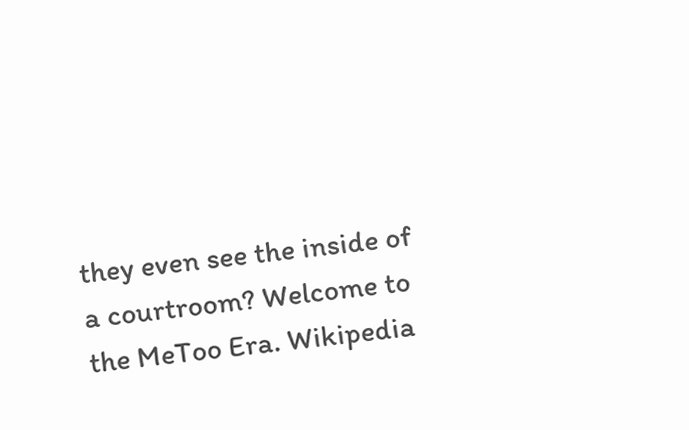they even see the inside of a courtroom? Welcome to the MeToo Era. Wikipedia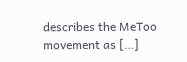describes the MeToo movement as […]